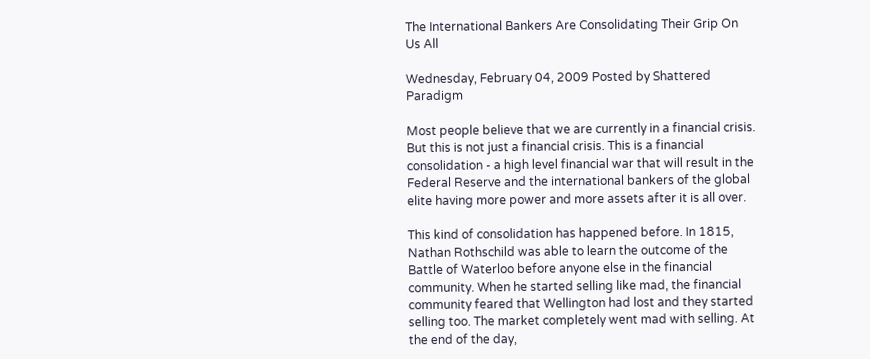The International Bankers Are Consolidating Their Grip On Us All

Wednesday, February 04, 2009 Posted by Shattered Paradigm

Most people believe that we are currently in a financial crisis. But this is not just a financial crisis. This is a financial consolidation - a high level financial war that will result in the Federal Reserve and the international bankers of the global elite having more power and more assets after it is all over.

This kind of consolidation has happened before. In 1815, Nathan Rothschild was able to learn the outcome of the Battle of Waterloo before anyone else in the financial community. When he started selling like mad, the financial community feared that Wellington had lost and they started selling too. The market completely went mad with selling. At the end of the day,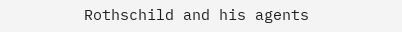Rothschild and his agents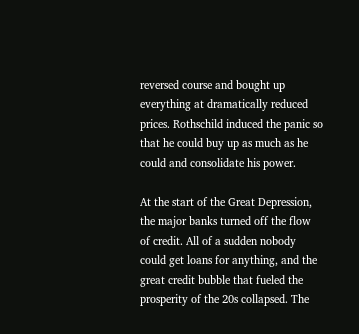reversed course and bought up everything at dramatically reduced prices. Rothschild induced the panic so that he could buy up as much as he could and consolidate his power.

At the start of the Great Depression, the major banks turned off the flow of credit. All of a sudden nobody could get loans for anything, and the great credit bubble that fueled the prosperity of the 20s collapsed. The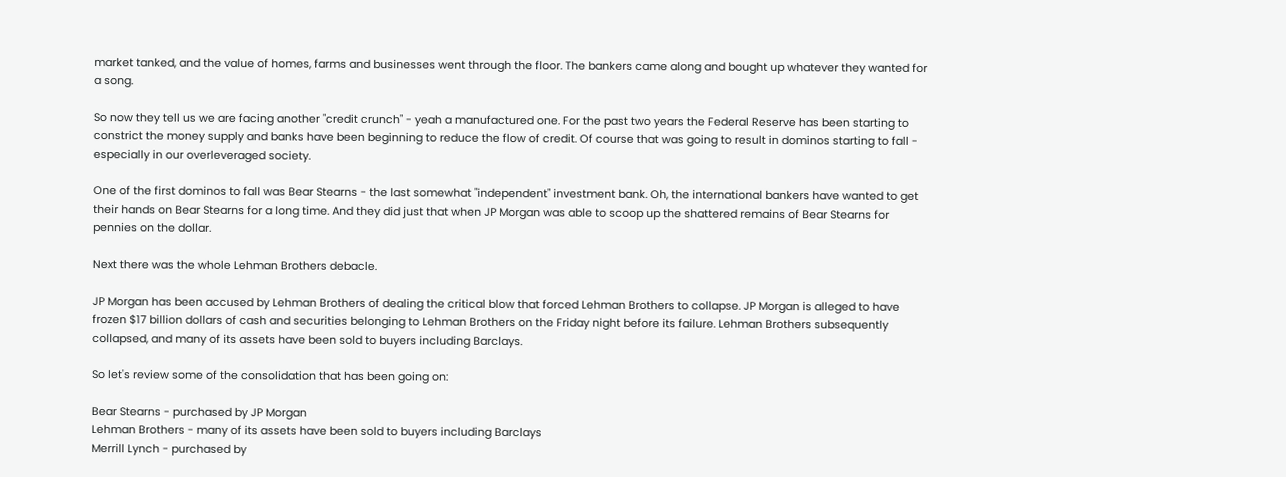market tanked, and the value of homes, farms and businesses went through the floor. The bankers came along and bought up whatever they wanted for a song.

So now they tell us we are facing another "credit crunch" - yeah a manufactured one. For the past two years the Federal Reserve has been starting to constrict the money supply and banks have been beginning to reduce the flow of credit. Of course that was going to result in dominos starting to fall - especially in our overleveraged society.

One of the first dominos to fall was Bear Stearns - the last somewhat "independent" investment bank. Oh, the international bankers have wanted to get their hands on Bear Stearns for a long time. And they did just that when JP Morgan was able to scoop up the shattered remains of Bear Stearns for pennies on the dollar.

Next there was the whole Lehman Brothers debacle.

JP Morgan has been accused by Lehman Brothers of dealing the critical blow that forced Lehman Brothers to collapse. JP Morgan is alleged to have frozen $17 billion dollars of cash and securities belonging to Lehman Brothers on the Friday night before its failure. Lehman Brothers subsequently collapsed, and many of its assets have been sold to buyers including Barclays.

So let's review some of the consolidation that has been going on:

Bear Stearns - purchased by JP Morgan
Lehman Brothers - many of its assets have been sold to buyers including Barclays
Merrill Lynch - purchased by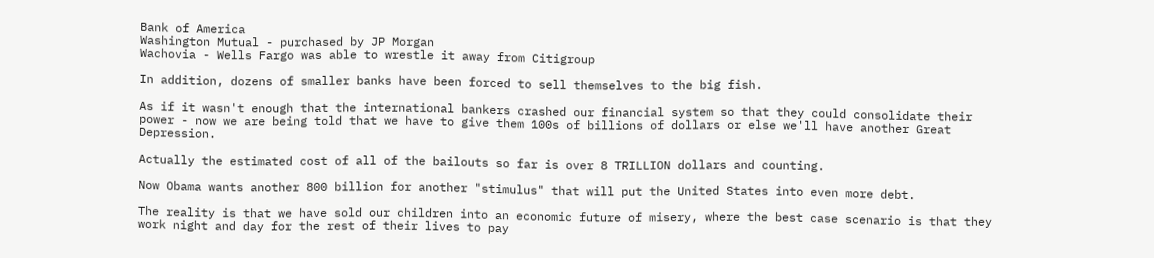Bank of America
Washington Mutual - purchased by JP Morgan
Wachovia - Wells Fargo was able to wrestle it away from Citigroup

In addition, dozens of smaller banks have been forced to sell themselves to the big fish.

As if it wasn't enough that the international bankers crashed our financial system so that they could consolidate their power - now we are being told that we have to give them 100s of billions of dollars or else we'll have another Great Depression.

Actually the estimated cost of all of the bailouts so far is over 8 TRILLION dollars and counting.

Now Obama wants another 800 billion for another "stimulus" that will put the United States into even more debt.

The reality is that we have sold our children into an economic future of misery, where the best case scenario is that they work night and day for the rest of their lives to pay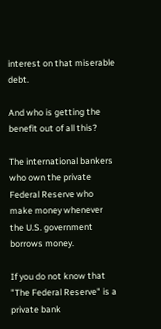interest on that miserable debt.

And who is getting the benefit out of all this?

The international bankers who own the private Federal Reserve who make money whenever the U.S. government borrows money.

If you do not know that "The Federal Reserve" is a private bank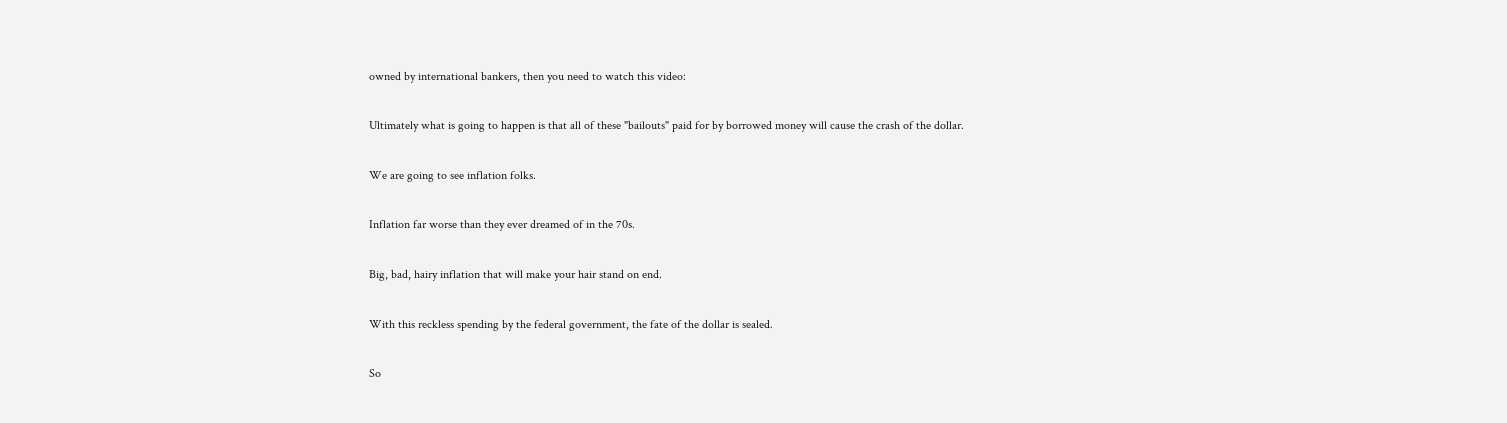owned by international bankers, then you need to watch this video:

Ultimately what is going to happen is that all of these "bailouts" paid for by borrowed money will cause the crash of the dollar.

We are going to see inflation folks.

Inflation far worse than they ever dreamed of in the 70s.

Big, bad, hairy inflation that will make your hair stand on end.

With this reckless spending by the federal government, the fate of the dollar is sealed.

So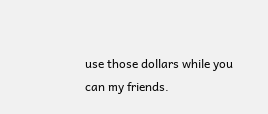use those dollars while you can my friends.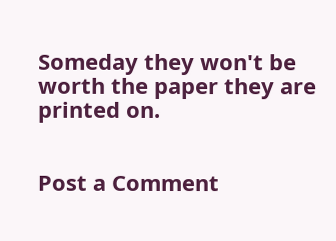Someday they won't be worth the paper they are printed on.


Post a Comment